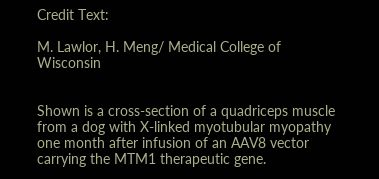Credit Text:

M. Lawlor, H. Meng/ Medical College of Wisconsin


Shown is a cross-section of a quadriceps muscle from a dog with X-linked myotubular myopathy one month after infusion of an AAV8 vector carrying the MTM1 therapeutic gene.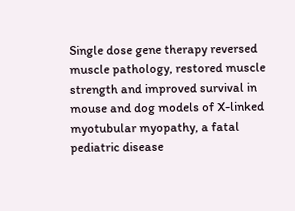Single dose gene therapy reversed muscle pathology, restored muscle strength and improved survival in mouse and dog models of X-linked myotubular myopathy, a fatal pediatric disease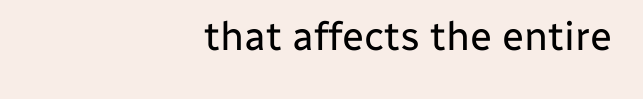that affects the entire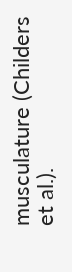musculature (Childers et al.).